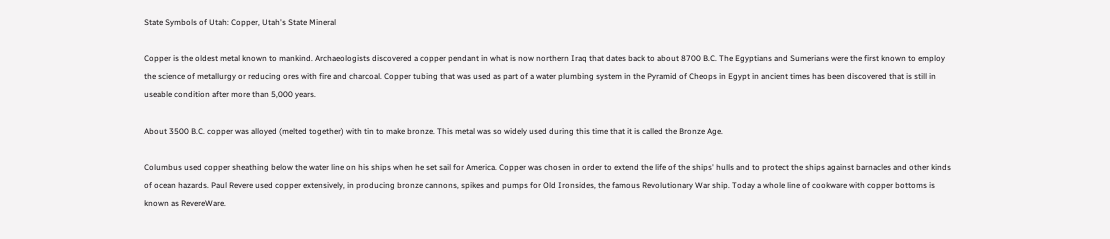State Symbols of Utah: Copper, Utah's State Mineral

Copper is the oldest metal known to mankind. Archaeologists discovered a copper pendant in what is now northern Iraq that dates back to about 8700 B.C. The Egyptians and Sumerians were the first known to employ the science of metallurgy or reducing ores with fire and charcoal. Copper tubing that was used as part of a water plumbing system in the Pyramid of Cheops in Egypt in ancient times has been discovered that is still in useable condition after more than 5,000 years.

About 3500 B.C. copper was alloyed (melted together) with tin to make bronze. This metal was so widely used during this time that it is called the Bronze Age.

Columbus used copper sheathing below the water line on his ships when he set sail for America. Copper was chosen in order to extend the life of the ships' hulls and to protect the ships against barnacles and other kinds of ocean hazards. Paul Revere used copper extensively, in producing bronze cannons, spikes and pumps for Old Ironsides, the famous Revolutionary War ship. Today a whole line of cookware with copper bottoms is known as RevereWare.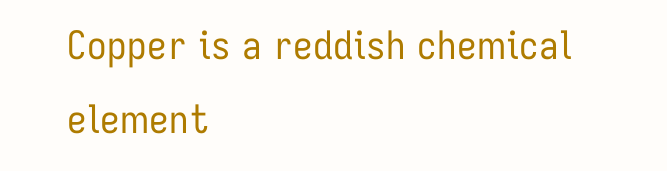Copper is a reddish chemical element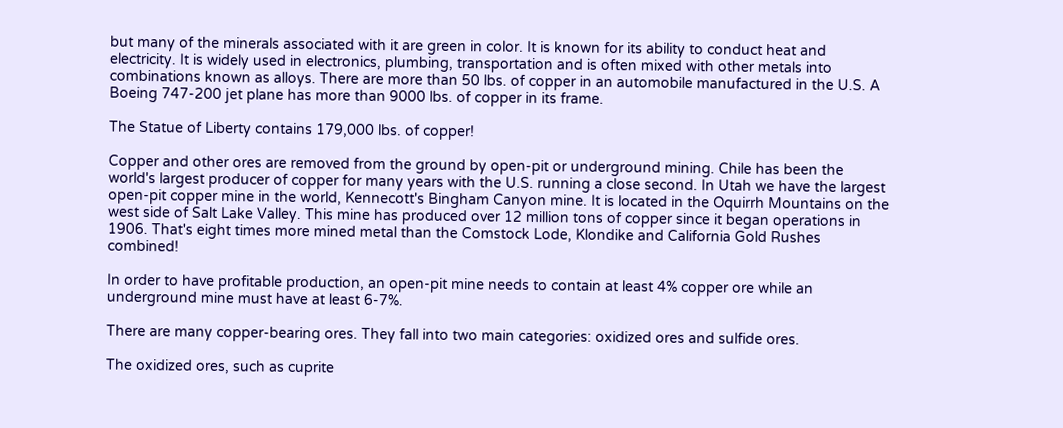but many of the minerals associated with it are green in color. It is known for its ability to conduct heat and electricity. It is widely used in electronics, plumbing, transportation and is often mixed with other metals into combinations known as alloys. There are more than 50 lbs. of copper in an automobile manufactured in the U.S. A Boeing 747-200 jet plane has more than 9000 lbs. of copper in its frame.

The Statue of Liberty contains 179,000 lbs. of copper!

Copper and other ores are removed from the ground by open-pit or underground mining. Chile has been the world's largest producer of copper for many years with the U.S. running a close second. In Utah we have the largest open-pit copper mine in the world, Kennecott's Bingham Canyon mine. It is located in the Oquirrh Mountains on the west side of Salt Lake Valley. This mine has produced over 12 million tons of copper since it began operations in 1906. That's eight times more mined metal than the Comstock Lode, Klondike and California Gold Rushes combined!

In order to have profitable production, an open-pit mine needs to contain at least 4% copper ore while an underground mine must have at least 6-7%.

There are many copper-bearing ores. They fall into two main categories: oxidized ores and sulfide ores.

The oxidized ores, such as cuprite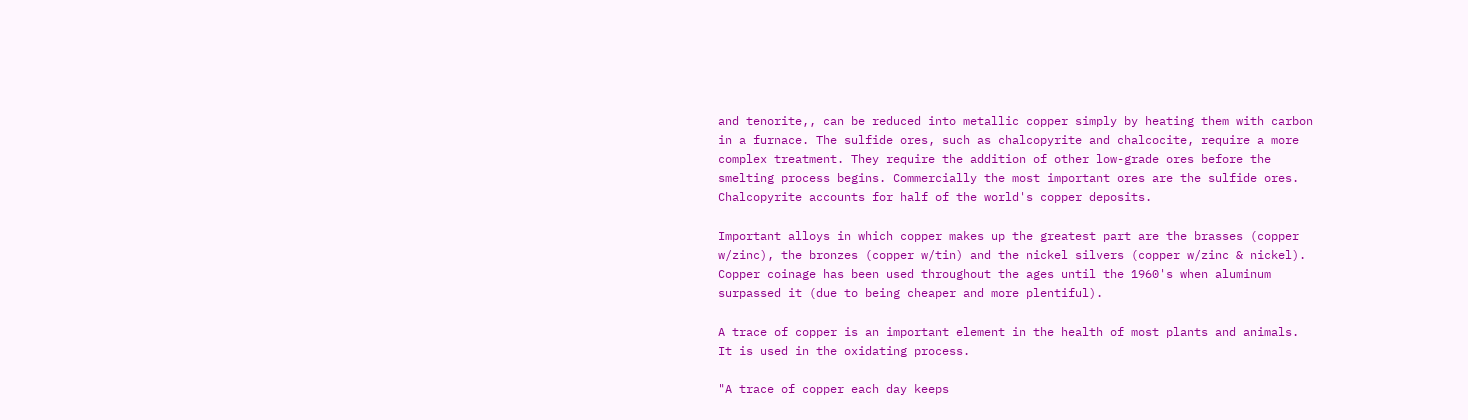and tenorite,, can be reduced into metallic copper simply by heating them with carbon in a furnace. The sulfide ores, such as chalcopyrite and chalcocite, require a more complex treatment. They require the addition of other low-grade ores before the smelting process begins. Commercially the most important ores are the sulfide ores. Chalcopyrite accounts for half of the world's copper deposits.

Important alloys in which copper makes up the greatest part are the brasses (copper w/zinc), the bronzes (copper w/tin) and the nickel silvers (copper w/zinc & nickel). Copper coinage has been used throughout the ages until the 1960's when aluminum surpassed it (due to being cheaper and more plentiful).

A trace of copper is an important element in the health of most plants and animals. It is used in the oxidating process.

"A trace of copper each day keeps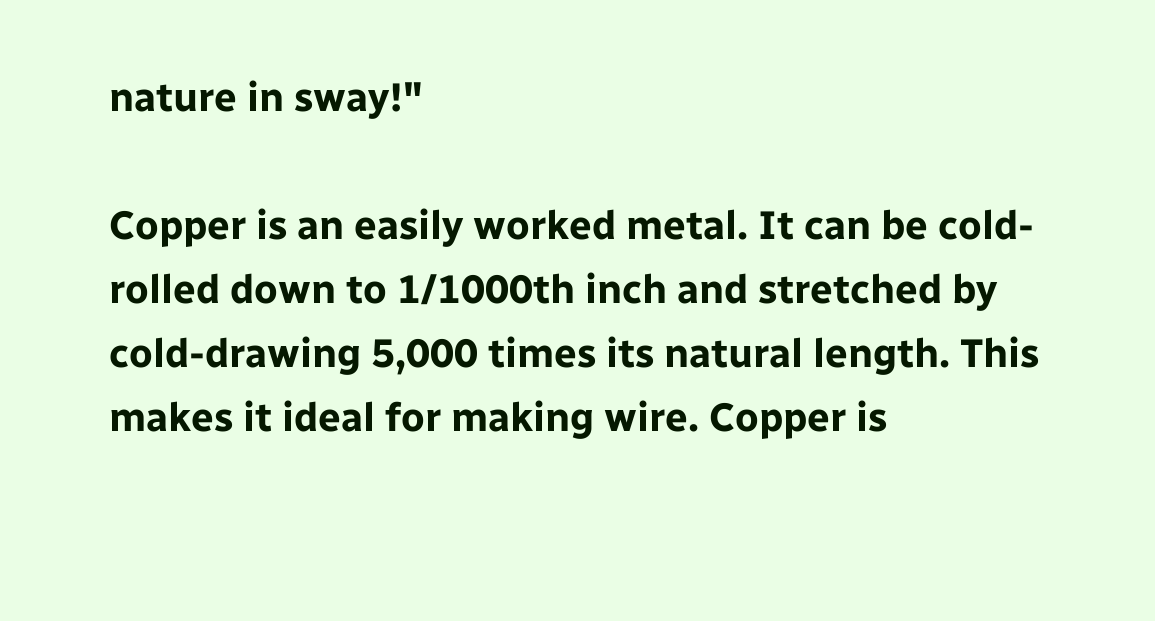nature in sway!"

Copper is an easily worked metal. It can be cold-rolled down to 1/1000th inch and stretched by cold-drawing 5,000 times its natural length. This makes it ideal for making wire. Copper is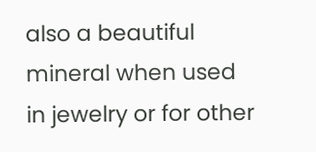also a beautiful mineral when used in jewelry or for other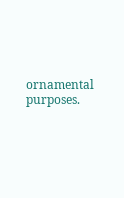ornamental purposes.